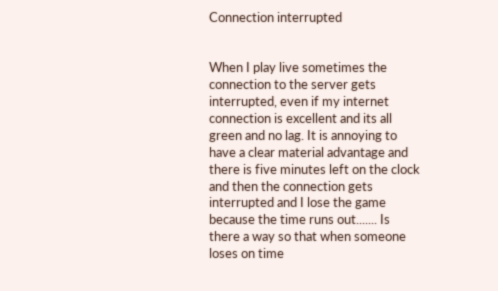Connection interrupted


When I play live sometimes the connection to the server gets interrupted, even if my internet connection is excellent and its all green and no lag. It is annoying to have a clear material advantage and there is five minutes left on the clock and then the connection gets interrupted and I lose the game because the time runs out....... Is there a way so that when someone loses on time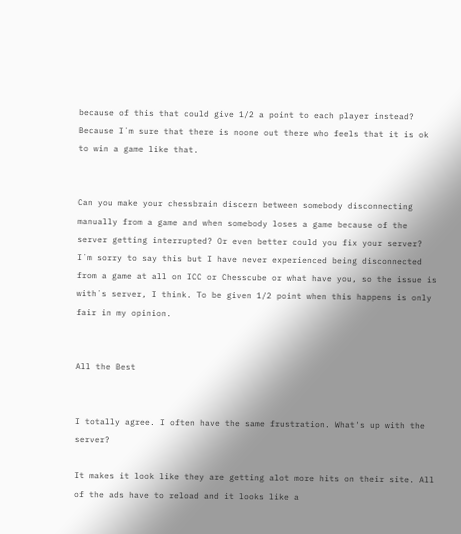because of this that could give 1/2 a point to each player instead? Because I´m sure that there is noone out there who feels that it is ok to win a game like that.


Can you make your chessbrain discern between somebody disconnecting manually from a game and when somebody loses a game because of the server getting interrupted? Or even better could you fix your server? I´m sorry to say this but I have never experienced being disconnected from a game at all on ICC or Chesscube or what have you, so the issue is with´s server, I think. To be given 1/2 point when this happens is only fair in my opinion.


All the Best


I totally agree. I often have the same frustration. What's up with the server?

It makes it look like they are getting alot more hits on their site. All of the ads have to reload and it looks like a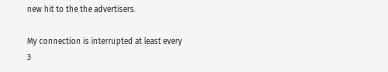new hit to the the advertisers.

My connection is interrupted at least every 3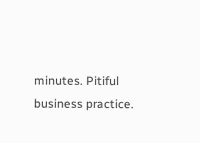minutes. Pitiful business practice.